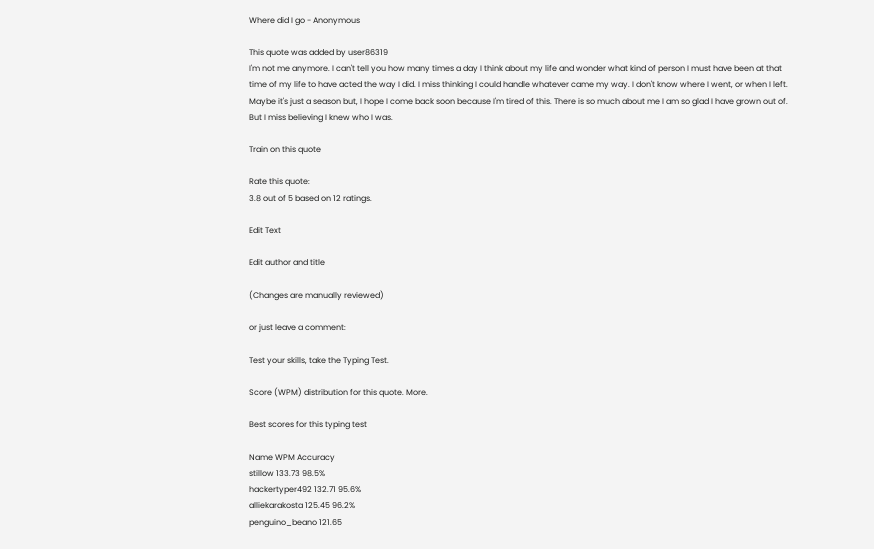Where did I go - Anonymous

This quote was added by user86319
I'm not me anymore. I can't tell you how many times a day I think about my life and wonder what kind of person I must have been at that time of my life to have acted the way I did. I miss thinking I could handle whatever came my way. I don't know where I went, or when I left. Maybe it's just a season but, I hope I come back soon because I'm tired of this. There is so much about me I am so glad I have grown out of. But I miss believing I knew who I was.

Train on this quote

Rate this quote:
3.8 out of 5 based on 12 ratings.

Edit Text

Edit author and title

(Changes are manually reviewed)

or just leave a comment:

Test your skills, take the Typing Test.

Score (WPM) distribution for this quote. More.

Best scores for this typing test

Name WPM Accuracy
stillow 133.73 98.5%
hackertyper492 132.71 95.6%
alliekarakosta 125.45 96.2%
penguino_beano 121.65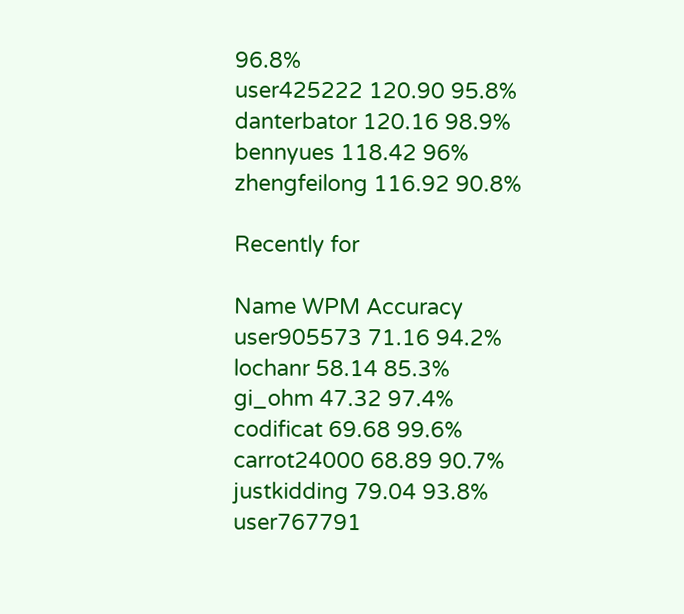96.8%
user425222 120.90 95.8%
danterbator 120.16 98.9%
bennyues 118.42 96%
zhengfeilong 116.92 90.8%

Recently for

Name WPM Accuracy
user905573 71.16 94.2%
lochanr 58.14 85.3%
gi_ohm 47.32 97.4%
codificat 69.68 99.6%
carrot24000 68.89 90.7%
justkidding 79.04 93.8%
user767791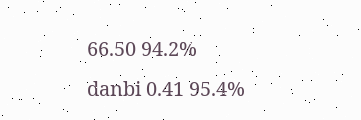66.50 94.2%
danbi 0.41 95.4%